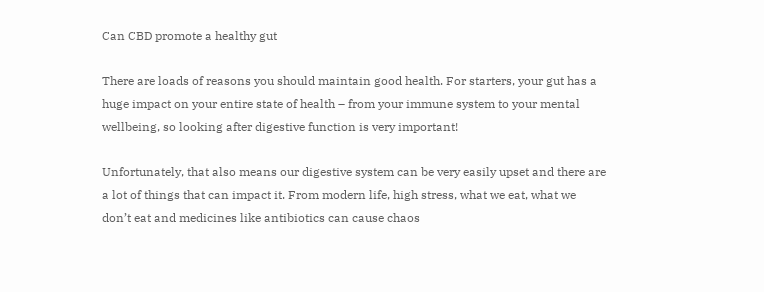Can CBD promote a healthy gut

There are loads of reasons you should maintain good health. For starters, your gut has a huge impact on your entire state of health – from your immune system to your mental wellbeing, so looking after digestive function is very important!

Unfortunately, that also means our digestive system can be very easily upset and there are a lot of things that can impact it. From modern life, high stress, what we eat, what we don’t eat and medicines like antibiotics can cause chaos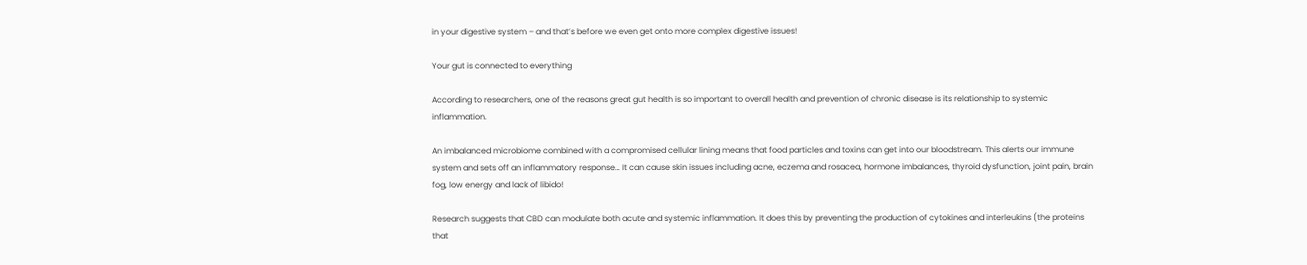in your digestive system – and that’s before we even get onto more complex digestive issues!

Your gut is connected to everything

According to researchers, one of the reasons great gut health is so important to overall health and prevention of chronic disease is its relationship to systemic inflammation.

An imbalanced microbiome combined with a compromised cellular lining means that food particles and toxins can get into our bloodstream. This alerts our immune system and sets off an inflammatory response… It can cause skin issues including acne, eczema and rosacea, hormone imbalances, thyroid dysfunction, joint pain, brain fog, low energy and lack of libido!

Research suggests that CBD can modulate both acute and systemic inflammation. It does this by preventing the production of cytokines and interleukins (the proteins that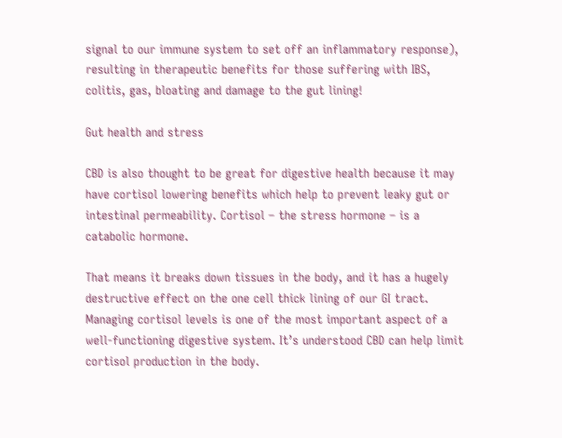signal to our immune system to set off an inflammatory response), resulting in therapeutic benefits for those suffering with IBS, colitis, gas, bloating and damage to the gut lining!

Gut health and stress

CBD is also thought to be great for digestive health because it may have cortisol lowering benefits which help to prevent leaky gut or intestinal permeability. Cortisol – the stress hormone – is a catabolic hormone.

That means it breaks down tissues in the body, and it has a hugely destructive effect on the one cell thick lining of our GI tract. Managing cortisol levels is one of the most important aspect of a well-functioning digestive system. It’s understood CBD can help limit cortisol production in the body.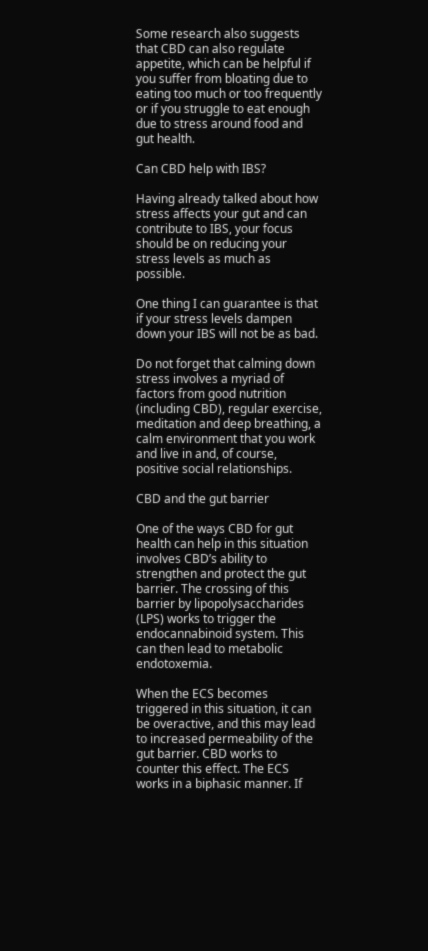Some research also suggests that CBD can also regulate appetite, which can be helpful if you suffer from bloating due to eating too much or too frequently or if you struggle to eat enough due to stress around food and gut health.

Can CBD help with IBS?

Having already talked about how stress affects your gut and can contribute to IBS, your focus should be on reducing your stress levels as much as possible.

One thing I can guarantee is that if your stress levels dampen down your IBS will not be as bad.

Do not forget that calming down stress involves a myriad of factors from good nutrition (including CBD), regular exercise, meditation and deep breathing, a calm environment that you work and live in and, of course, positive social relationships.

CBD and the gut barrier

One of the ways CBD for gut health can help in this situation involves CBD’s ability to strengthen and protect the gut barrier. The crossing of this barrier by lipopolysaccharides (LPS) works to trigger the endocannabinoid system. This can then lead to metabolic endotoxemia.

When the ECS becomes triggered in this situation, it can be overactive, and this may lead to increased permeability of the gut barrier. CBD works to counter this effect. The ECS works in a biphasic manner. If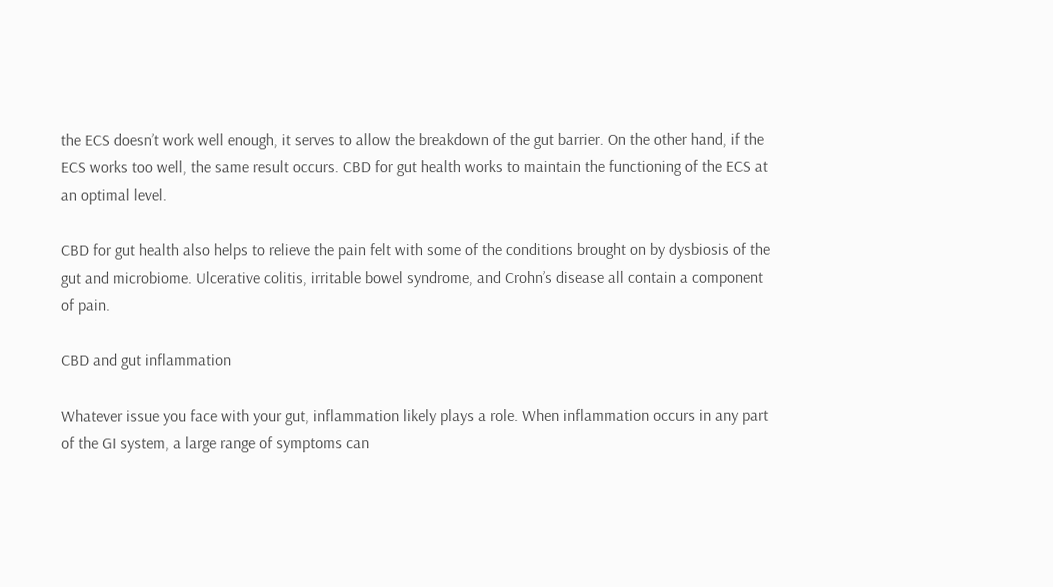the ECS doesn’t work well enough, it serves to allow the breakdown of the gut barrier. On the other hand, if the ECS works too well, the same result occurs. CBD for gut health works to maintain the functioning of the ECS at an optimal level.

CBD for gut health also helps to relieve the pain felt with some of the conditions brought on by dysbiosis of the gut and microbiome. Ulcerative colitis, irritable bowel syndrome, and Crohn’s disease all contain a component of pain.

CBD and gut inflammation

Whatever issue you face with your gut, inflammation likely plays a role. When inflammation occurs in any part of the GI system, a large range of symptoms can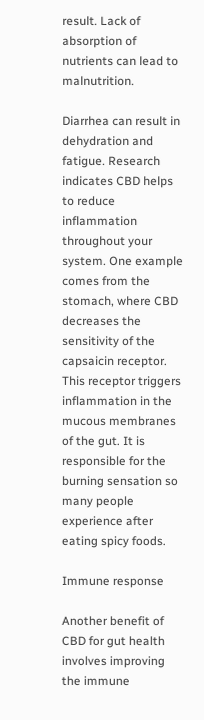result. Lack of absorption of nutrients can lead to malnutrition.

Diarrhea can result in dehydration and fatigue. Research indicates CBD helps to reduce inflammation throughout your system. One example comes from the stomach, where CBD decreases the sensitivity of the capsaicin receptor. This receptor triggers inflammation in the mucous membranes of the gut. It is responsible for the burning sensation so many people experience after eating spicy foods.

Immune response

Another benefit of CBD for gut health involves improving the immune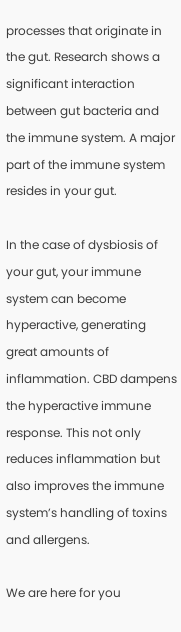processes that originate in the gut. Research shows a significant interaction between gut bacteria and the immune system. A major part of the immune system resides in your gut.

In the case of dysbiosis of your gut, your immune system can become hyperactive, generating great amounts of inflammation. CBD dampens the hyperactive immune response. This not only reduces inflammation but also improves the immune system’s handling of toxins and allergens.

We are here for you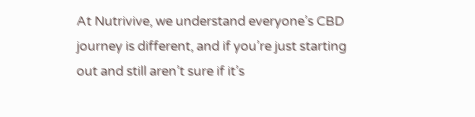At Nutrivive, we understand everyone’s CBD journey is different, and if you’re just starting out and still aren’t sure if it’s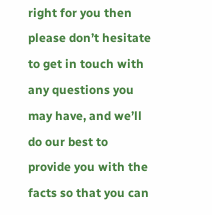right for you then please don’t hesitate to get in touch with any questions you may have, and we’ll do our best to provide you with the facts so that you can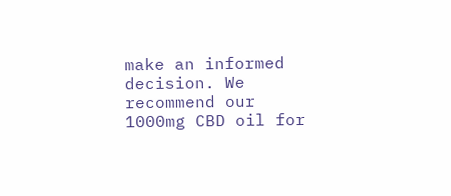make an informed decision. We recommend our 1000mg CBD oil for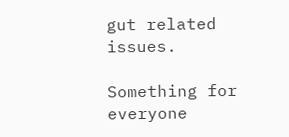gut related issues.

Something for everyone